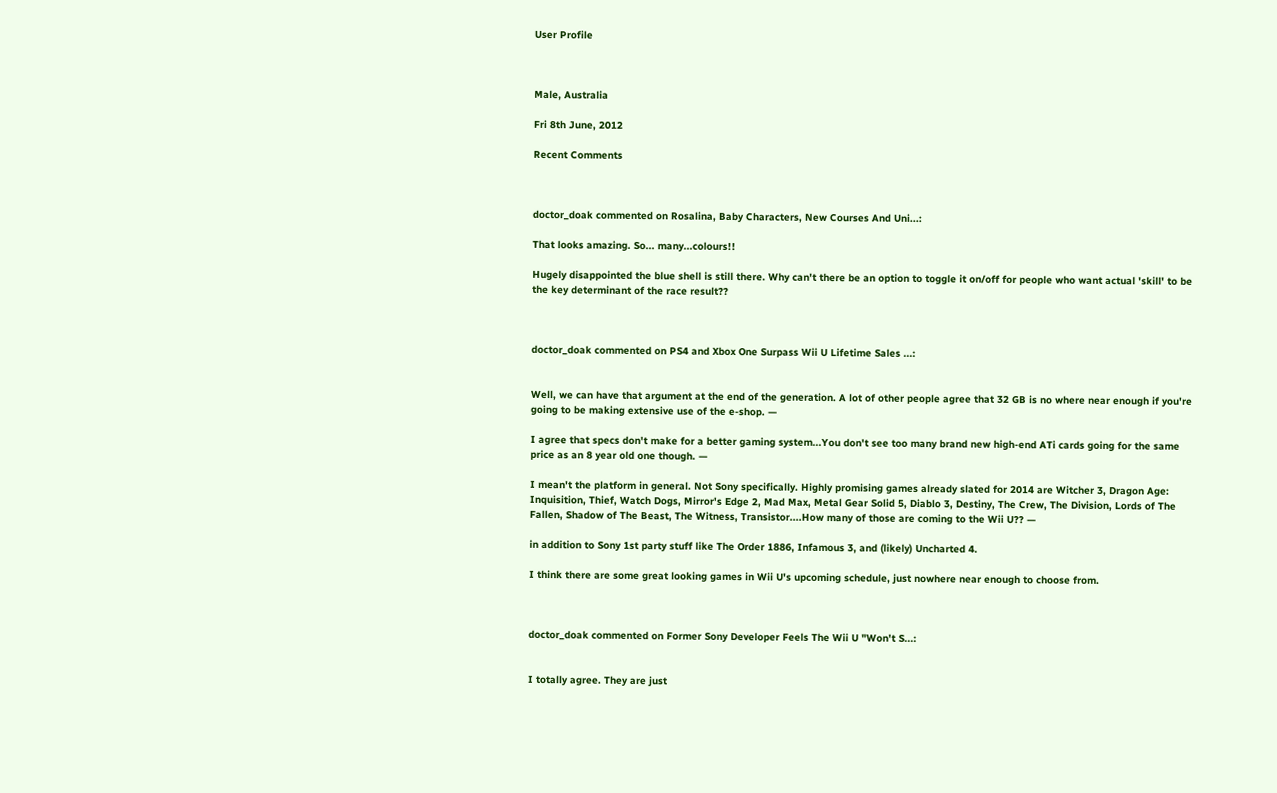User Profile



Male, Australia

Fri 8th June, 2012

Recent Comments



doctor_doak commented on Rosalina, Baby Characters, New Courses And Uni...:

That looks amazing. So... many...colours!!

Hugely disappointed the blue shell is still there. Why can't there be an option to toggle it on/off for people who want actual 'skill' to be the key determinant of the race result??



doctor_doak commented on PS4 and Xbox One Surpass Wii U Lifetime Sales ...:


Well, we can have that argument at the end of the generation. A lot of other people agree that 32 GB is no where near enough if you're going to be making extensive use of the e-shop. —

I agree that specs don't make for a better gaming system...You don't see too many brand new high-end ATi cards going for the same price as an 8 year old one though. —

I mean't the platform in general. Not Sony specifically. Highly promising games already slated for 2014 are Witcher 3, Dragon Age: Inquisition, Thief, Watch Dogs, Mirror's Edge 2, Mad Max, Metal Gear Solid 5, Diablo 3, Destiny, The Crew, The Division, Lords of The Fallen, Shadow of The Beast, The Witness, Transistor....How many of those are coming to the Wii U?? —

in addition to Sony 1st party stuff like The Order 1886, Infamous 3, and (likely) Uncharted 4.

I think there are some great looking games in Wii U's upcoming schedule, just nowhere near enough to choose from.



doctor_doak commented on Former Sony Developer Feels The Wii U "Won't S...:


I totally agree. They are just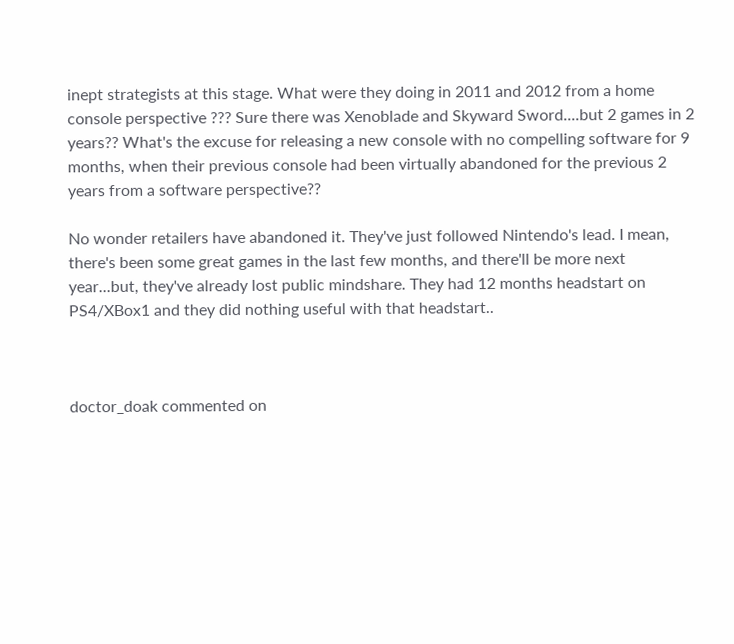inept strategists at this stage. What were they doing in 2011 and 2012 from a home console perspective ??? Sure there was Xenoblade and Skyward Sword....but 2 games in 2 years?? What's the excuse for releasing a new console with no compelling software for 9 months, when their previous console had been virtually abandoned for the previous 2 years from a software perspective??

No wonder retailers have abandoned it. They've just followed Nintendo's lead. I mean, there's been some great games in the last few months, and there'll be more next year...but, they've already lost public mindshare. They had 12 months headstart on PS4/XBox1 and they did nothing useful with that headstart..



doctor_doak commented on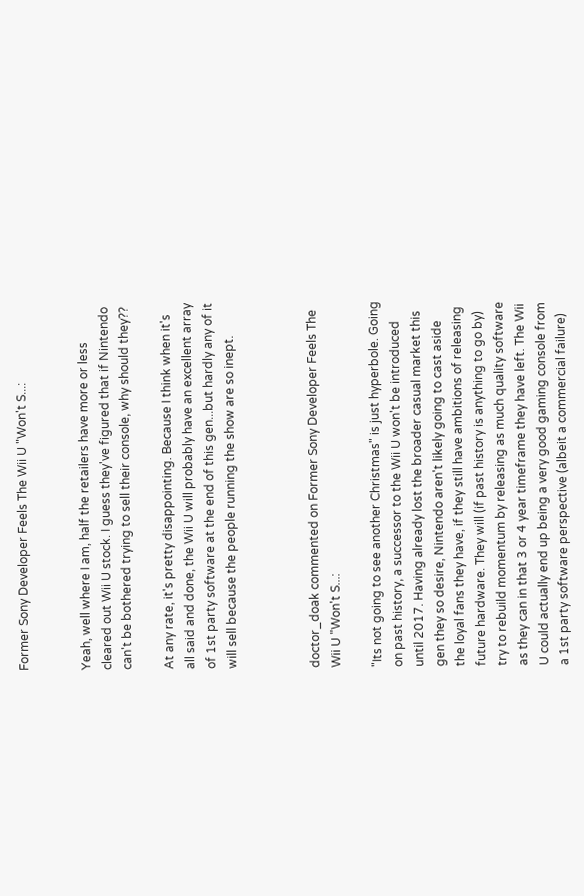Former Sony Developer Feels The Wii U "Won't S...:


Yeah, well where I am, half the retailers have more or less cleared out Wii U stock. I guess they've figured that if Nintendo can't be bothered trying to sell their console, why should they??

At any rate, it's pretty disappointing. Because I think when it's all said and done, the Wii U will probably have an excellent array of 1st party software at the end of this gen...but hardly any of it will sell because the people running the show are so inept.



doctor_doak commented on Former Sony Developer Feels The Wii U "Won't S...:

"Its not going to see another Christmas" is just hyperbole. Going on past history, a successor to the Wii U won't be introduced until 2017. Having already lost the broader casual market this gen they so desire, Nintendo aren't likely going to cast aside the loyal fans they have, if they still have ambitions of releasing future hardware. They will (if past history is anything to go by) try to rebuild momentum by releasing as much quality software as they can in that 3 or 4 year timeframe they have left. The Wii U could actually end up being a very good gaming console from a 1st party software perspective (albeit a commercial failure)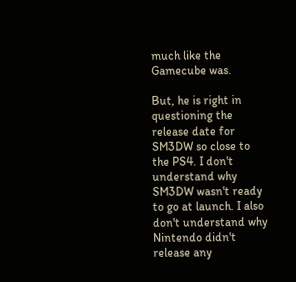much like the Gamecube was.

But, he is right in questioning the release date for SM3DW so close to the PS4. I don't understand why SM3DW wasn't ready to go at launch. I also don't understand why Nintendo didn't release any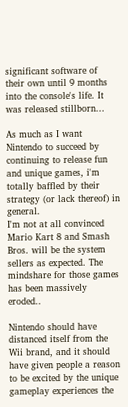significant software of their own until 9 months into the console's life. It was released stillborn...

As much as I want Nintendo to succeed by continuing to release fun and unique games, i'm totally baffled by their strategy (or lack thereof) in general.
I'm not at all convinced Mario Kart 8 and Smash Bros. will be the system sellers as expected. The mindshare for those games has been massively eroded..

Nintendo should have distanced itself from the Wii brand, and it should have given people a reason to be excited by the unique gameplay experiences the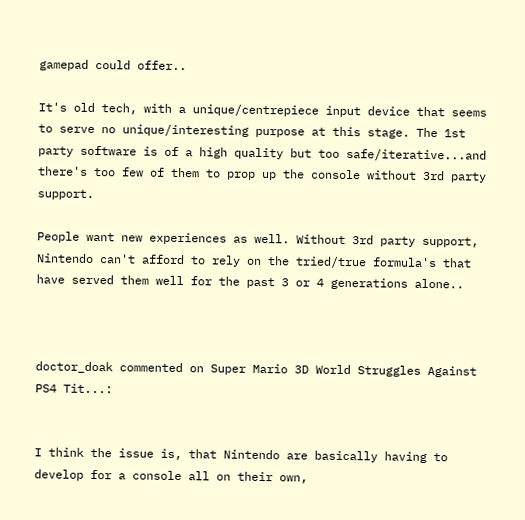gamepad could offer..

It's old tech, with a unique/centrepiece input device that seems to serve no unique/interesting purpose at this stage. The 1st party software is of a high quality but too safe/iterative...and there's too few of them to prop up the console without 3rd party support.

People want new experiences as well. Without 3rd party support, Nintendo can't afford to rely on the tried/true formula's that have served them well for the past 3 or 4 generations alone..



doctor_doak commented on Super Mario 3D World Struggles Against PS4 Tit...:


I think the issue is, that Nintendo are basically having to develop for a console all on their own,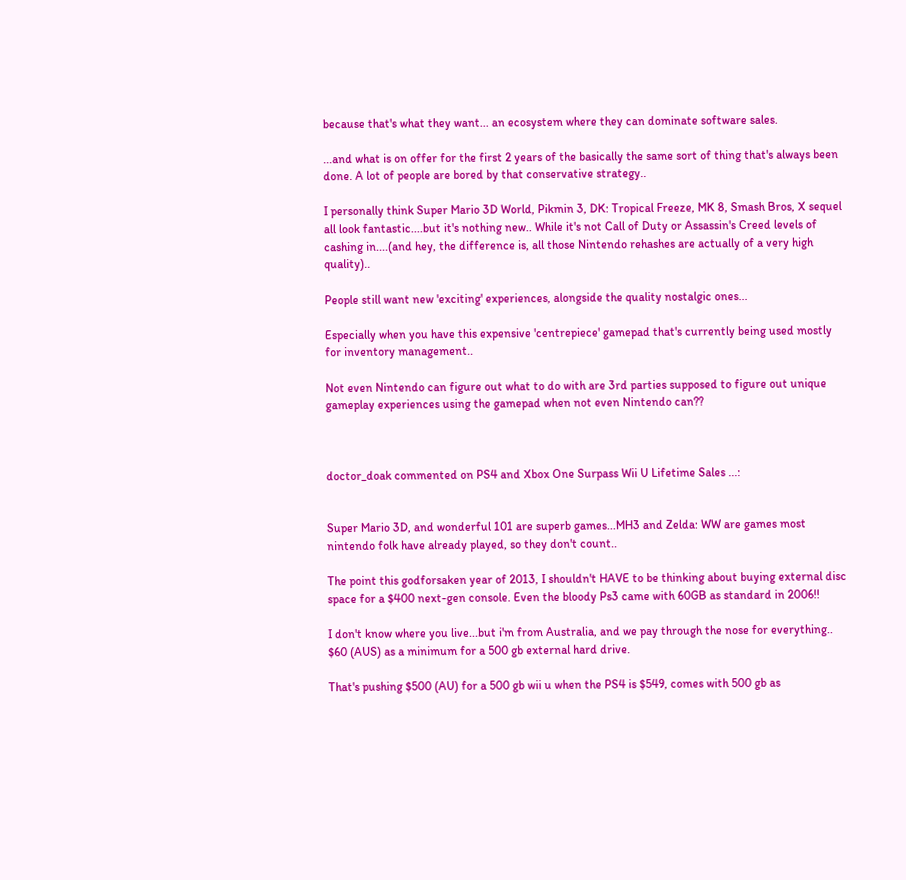because that's what they want... an ecosystem where they can dominate software sales.

...and what is on offer for the first 2 years of the basically the same sort of thing that's always been done. A lot of people are bored by that conservative strategy..

I personally think Super Mario 3D World, Pikmin 3, DK: Tropical Freeze, MK 8, Smash Bros, X sequel all look fantastic....but it's nothing new.. While it's not Call of Duty or Assassin's Creed levels of cashing in....(and hey, the difference is, all those Nintendo rehashes are actually of a very high quality)..

People still want new 'exciting' experiences, alongside the quality nostalgic ones...

Especially when you have this expensive 'centrepiece' gamepad that's currently being used mostly for inventory management..

Not even Nintendo can figure out what to do with are 3rd parties supposed to figure out unique gameplay experiences using the gamepad when not even Nintendo can??



doctor_doak commented on PS4 and Xbox One Surpass Wii U Lifetime Sales ...:


Super Mario 3D, and wonderful 101 are superb games...MH3 and Zelda: WW are games most nintendo folk have already played, so they don't count..

The point this godforsaken year of 2013, I shouldn't HAVE to be thinking about buying external disc space for a $400 next-gen console. Even the bloody Ps3 came with 60GB as standard in 2006!!

I don't know where you live...but i'm from Australia, and we pay through the nose for everything.. $60 (AUS) as a minimum for a 500 gb external hard drive.

That's pushing $500 (AU) for a 500 gb wii u when the PS4 is $549, comes with 500 gb as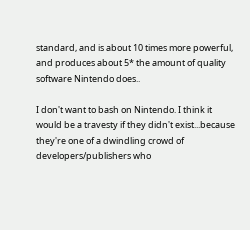standard, and is about 10 times more powerful, and produces about 5* the amount of quality software Nintendo does..

I don't want to bash on Nintendo. I think it would be a travesty if they didn't exist...because they're one of a dwindling crowd of developers/publishers who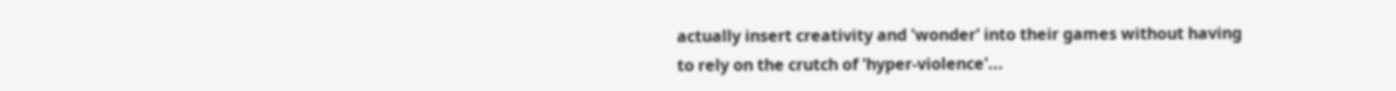actually insert creativity and 'wonder' into their games without having to rely on the crutch of 'hyper-violence'...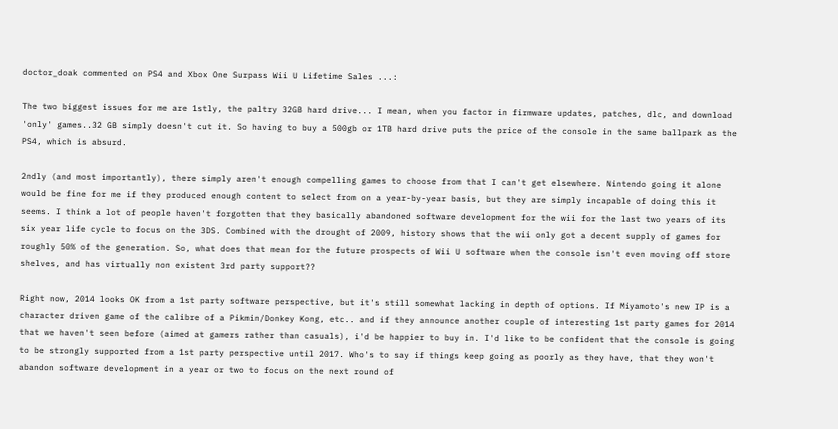doctor_doak commented on PS4 and Xbox One Surpass Wii U Lifetime Sales ...:

The two biggest issues for me are 1stly, the paltry 32GB hard drive... I mean, when you factor in firmware updates, patches, dlc, and download 'only' games..32 GB simply doesn't cut it. So having to buy a 500gb or 1TB hard drive puts the price of the console in the same ballpark as the PS4, which is absurd.

2ndly (and most importantly), there simply aren't enough compelling games to choose from that I can't get elsewhere. Nintendo going it alone would be fine for me if they produced enough content to select from on a year-by-year basis, but they are simply incapable of doing this it seems. I think a lot of people haven't forgotten that they basically abandoned software development for the wii for the last two years of its six year life cycle to focus on the 3DS. Combined with the drought of 2009, history shows that the wii only got a decent supply of games for roughly 50% of the generation. So, what does that mean for the future prospects of Wii U software when the console isn't even moving off store shelves, and has virtually non existent 3rd party support??

Right now, 2014 looks OK from a 1st party software perspective, but it's still somewhat lacking in depth of options. If Miyamoto's new IP is a character driven game of the calibre of a Pikmin/Donkey Kong, etc.. and if they announce another couple of interesting 1st party games for 2014 that we haven't seen before (aimed at gamers rather than casuals), i'd be happier to buy in. I'd like to be confident that the console is going to be strongly supported from a 1st party perspective until 2017. Who's to say if things keep going as poorly as they have, that they won't abandon software development in a year or two to focus on the next round of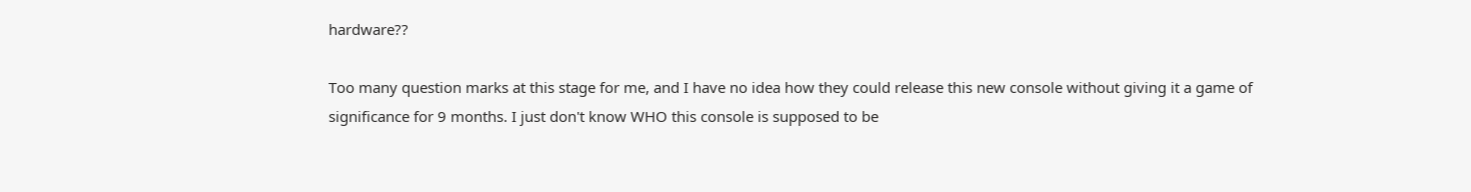hardware??

Too many question marks at this stage for me, and I have no idea how they could release this new console without giving it a game of significance for 9 months. I just don't know WHO this console is supposed to be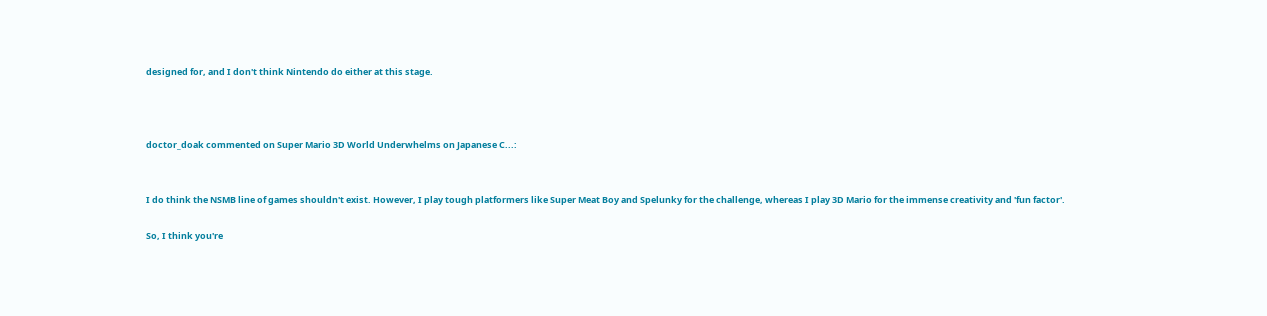designed for, and I don't think Nintendo do either at this stage.



doctor_doak commented on Super Mario 3D World Underwhelms on Japanese C...:


I do think the NSMB line of games shouldn't exist. However, I play tough platformers like Super Meat Boy and Spelunky for the challenge, whereas I play 3D Mario for the immense creativity and 'fun factor'.

So, I think you're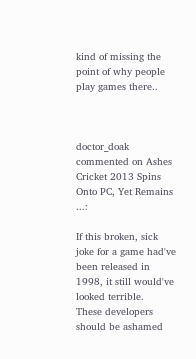kind of missing the point of why people play games there..



doctor_doak commented on Ashes Cricket 2013 Spins Onto PC, Yet Remains ...:

If this broken, sick joke for a game had've been released in 1998, it still would've looked terrible.
These developers should be ashamed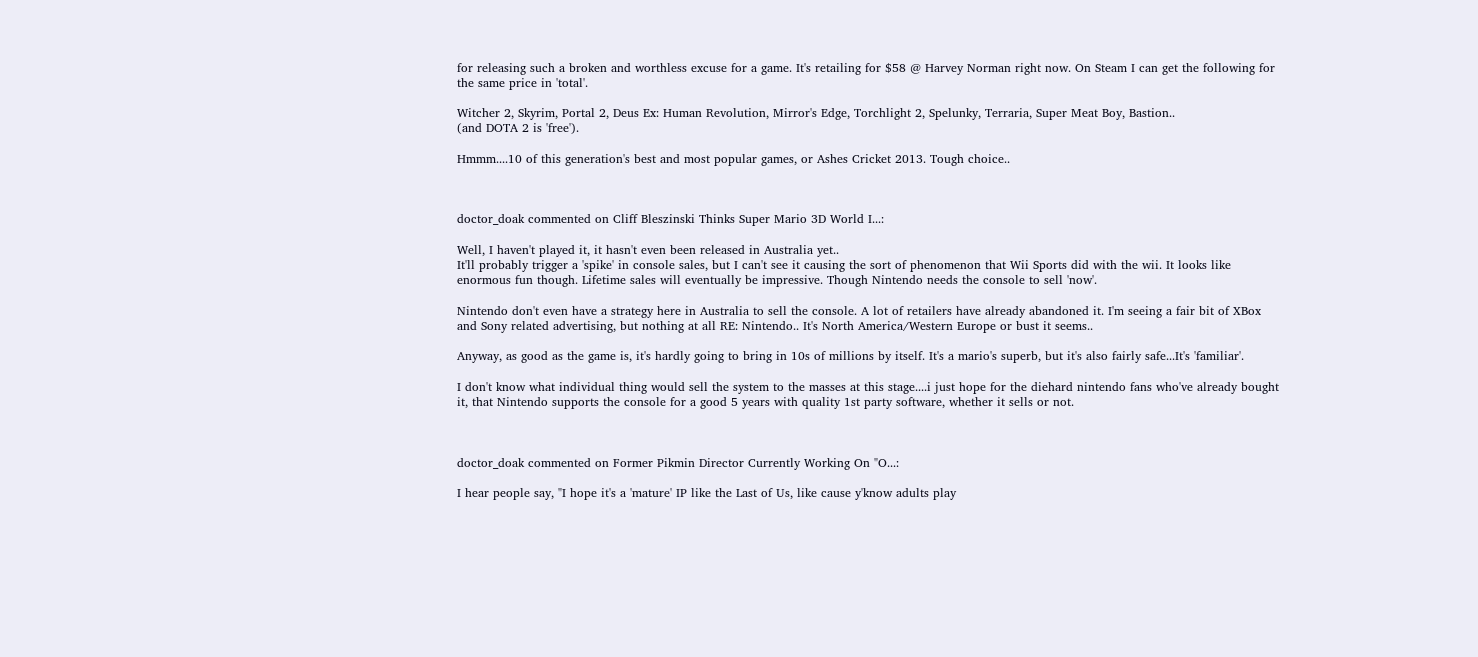for releasing such a broken and worthless excuse for a game. It's retailing for $58 @ Harvey Norman right now. On Steam I can get the following for the same price in 'total'.

Witcher 2, Skyrim, Portal 2, Deus Ex: Human Revolution, Mirror's Edge, Torchlight 2, Spelunky, Terraria, Super Meat Boy, Bastion..
(and DOTA 2 is 'free').

Hmmm....10 of this generation's best and most popular games, or Ashes Cricket 2013. Tough choice..



doctor_doak commented on Cliff Bleszinski Thinks Super Mario 3D World I...:

Well, I haven't played it, it hasn't even been released in Australia yet..
It'll probably trigger a 'spike' in console sales, but I can't see it causing the sort of phenomenon that Wii Sports did with the wii. It looks like enormous fun though. Lifetime sales will eventually be impressive. Though Nintendo needs the console to sell 'now'.

Nintendo don't even have a strategy here in Australia to sell the console. A lot of retailers have already abandoned it. I'm seeing a fair bit of XBox and Sony related advertising, but nothing at all RE: Nintendo.. It's North America/Western Europe or bust it seems..

Anyway, as good as the game is, it's hardly going to bring in 10s of millions by itself. It's a mario's superb, but it's also fairly safe...It's 'familiar'.

I don't know what individual thing would sell the system to the masses at this stage....i just hope for the diehard nintendo fans who've already bought it, that Nintendo supports the console for a good 5 years with quality 1st party software, whether it sells or not.



doctor_doak commented on Former Pikmin Director Currently Working On "O...:

I hear people say, "I hope it's a 'mature' IP like the Last of Us, like cause y'know adults play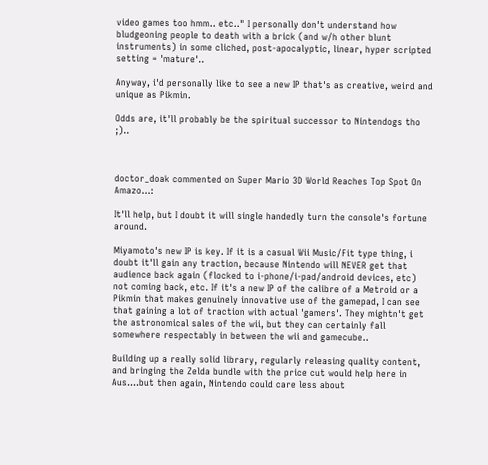video games too hmm.. etc.." I personally don't understand how bludgeoning people to death with a brick (and w/h other blunt instruments) in some cliched, post-apocalyptic, linear, hyper scripted setting = 'mature'..

Anyway, i'd personally like to see a new IP that's as creative, weird and unique as Pikmin.

Odds are, it'll probably be the spiritual successor to Nintendogs tho ;)..



doctor_doak commented on Super Mario 3D World Reaches Top Spot On Amazo...:

It'll help, but I doubt it will single handedly turn the console's fortune around.

Miyamoto's new IP is key. If it is a casual Wii Music/Fit type thing, i doubt it'll gain any traction, because Nintendo will NEVER get that audience back again (flocked to i-phone/i-pad/android devices, etc) not coming back, etc. If it's a new IP of the calibre of a Metroid or a Pikmin that makes genuinely innovative use of the gamepad, I can see that gaining a lot of traction with actual 'gamers'. They mightn't get the astronomical sales of the wii, but they can certainly fall somewhere respectably in between the wii and gamecube..

Building up a really solid library, regularly releasing quality content, and bringing the Zelda bundle with the price cut would help here in Aus....but then again, Nintendo could care less about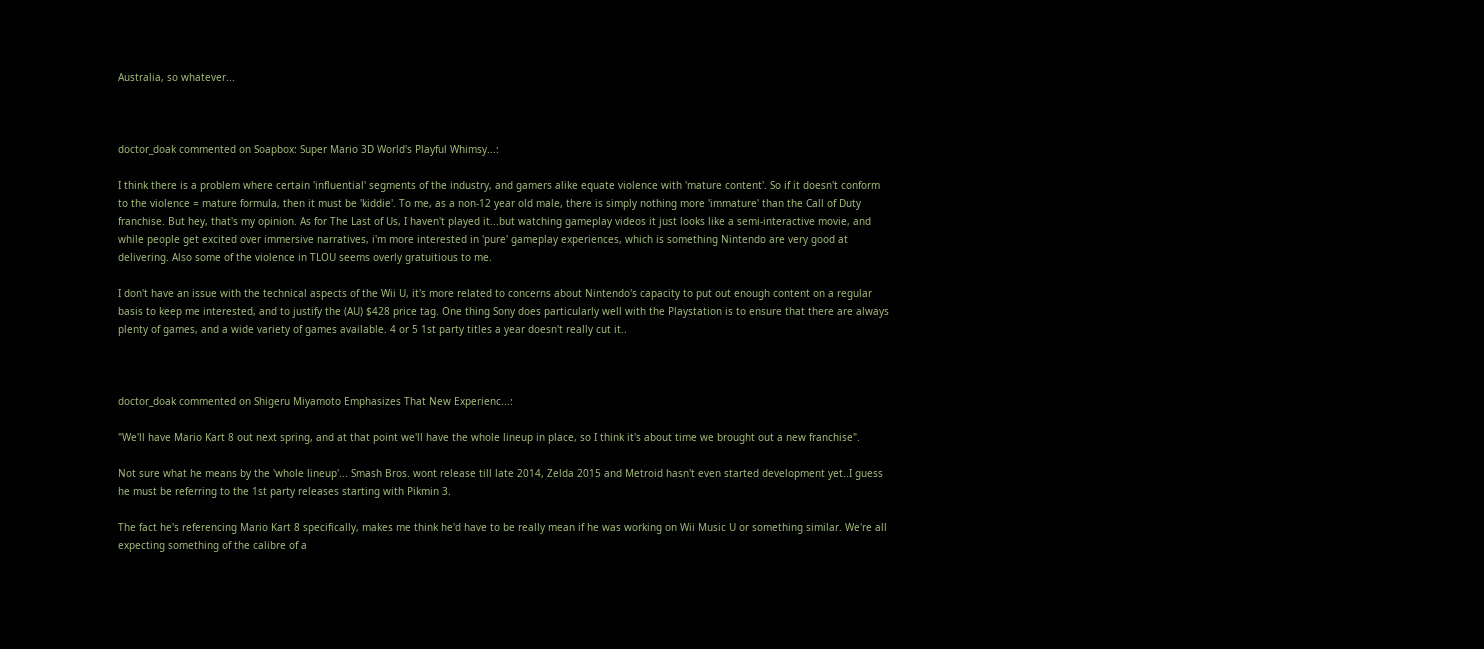Australia, so whatever...



doctor_doak commented on Soapbox: Super Mario 3D World's Playful Whimsy...:

I think there is a problem where certain 'influential' segments of the industry, and gamers alike equate violence with 'mature content'. So if it doesn't conform to the violence = mature formula, then it must be 'kiddie'. To me, as a non-12 year old male, there is simply nothing more 'immature' than the Call of Duty franchise. But hey, that's my opinion. As for The Last of Us, I haven't played it...but watching gameplay videos it just looks like a semi-interactive movie, and while people get excited over immersive narratives, i'm more interested in 'pure' gameplay experiences, which is something Nintendo are very good at delivering. Also some of the violence in TLOU seems overly gratuitious to me.

I don't have an issue with the technical aspects of the Wii U, it's more related to concerns about Nintendo's capacity to put out enough content on a regular basis to keep me interested, and to justify the (AU) $428 price tag. One thing Sony does particularly well with the Playstation is to ensure that there are always plenty of games, and a wide variety of games available. 4 or 5 1st party titles a year doesn't really cut it..



doctor_doak commented on Shigeru Miyamoto Emphasizes That New Experienc...:

"We'll have Mario Kart 8 out next spring, and at that point we'll have the whole lineup in place, so I think it's about time we brought out a new franchise".

Not sure what he means by the 'whole lineup'... Smash Bros. wont release till late 2014, Zelda 2015 and Metroid hasn't even started development yet..I guess he must be referring to the 1st party releases starting with Pikmin 3.

The fact he's referencing Mario Kart 8 specifically, makes me think he'd have to be really mean if he was working on Wii Music U or something similar. We're all expecting something of the calibre of a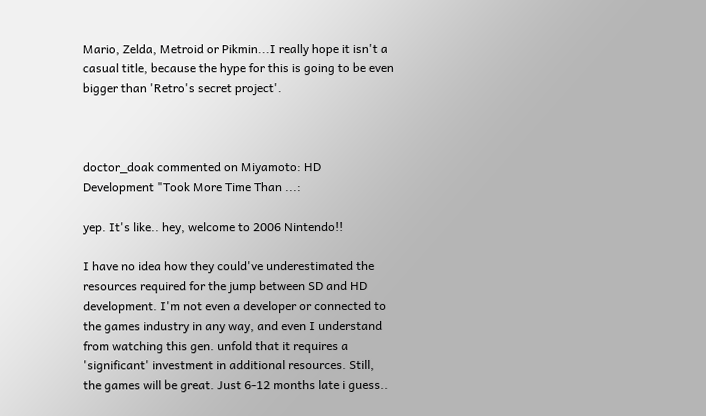Mario, Zelda, Metroid or Pikmin...I really hope it isn't a casual title, because the hype for this is going to be even bigger than 'Retro's secret project'.



doctor_doak commented on Miyamoto: HD Development "Took More Time Than ...:

yep. It's like.. hey, welcome to 2006 Nintendo!!

I have no idea how they could've underestimated the resources required for the jump between SD and HD development. I'm not even a developer or connected to the games industry in any way, and even I understand from watching this gen. unfold that it requires a 'significant' investment in additional resources. Still, the games will be great. Just 6-12 months late i guess..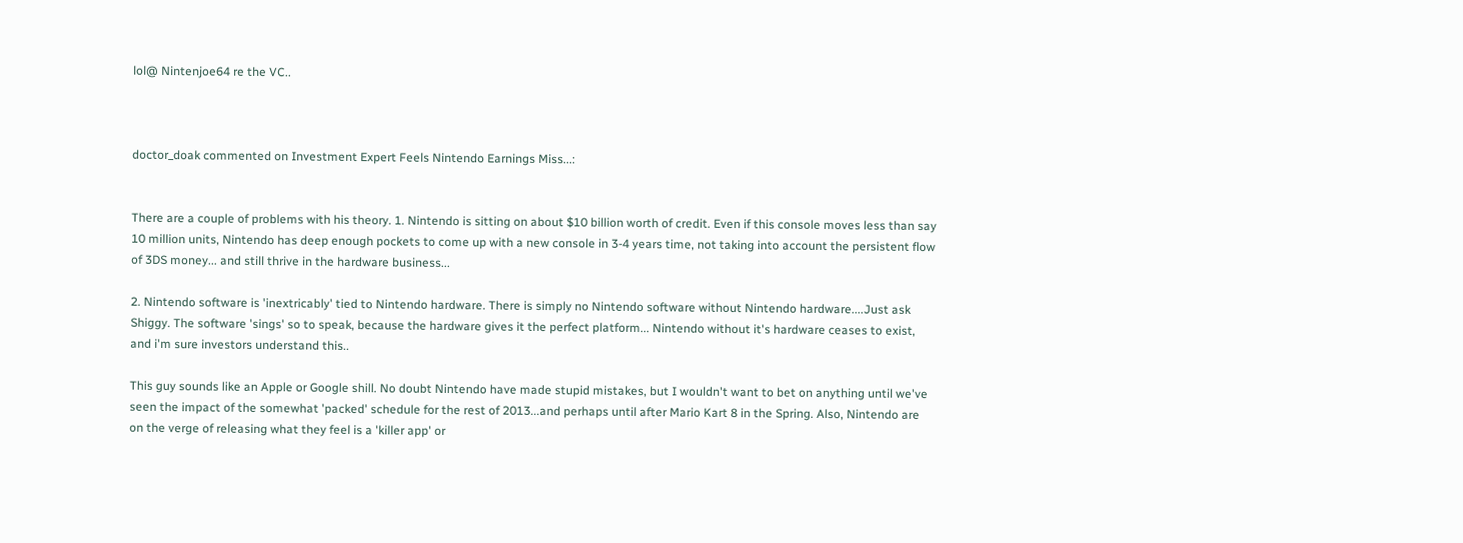lol@ Nintenjoe64 re the VC..



doctor_doak commented on Investment Expert Feels Nintendo Earnings Miss...:


There are a couple of problems with his theory. 1. Nintendo is sitting on about $10 billion worth of credit. Even if this console moves less than say 10 million units, Nintendo has deep enough pockets to come up with a new console in 3-4 years time, not taking into account the persistent flow of 3DS money... and still thrive in the hardware business...

2. Nintendo software is 'inextricably' tied to Nintendo hardware. There is simply no Nintendo software without Nintendo hardware....Just ask Shiggy. The software 'sings' so to speak, because the hardware gives it the perfect platform... Nintendo without it's hardware ceases to exist, and i'm sure investors understand this..

This guy sounds like an Apple or Google shill. No doubt Nintendo have made stupid mistakes, but I wouldn't want to bet on anything until we've seen the impact of the somewhat 'packed' schedule for the rest of 2013...and perhaps until after Mario Kart 8 in the Spring. Also, Nintendo are on the verge of releasing what they feel is a 'killer app' or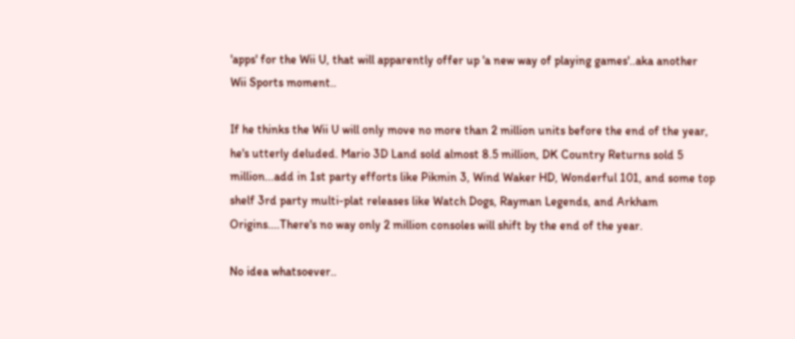'apps' for the Wii U, that will apparently offer up 'a new way of playing games'..aka another Wii Sports moment..

If he thinks the Wii U will only move no more than 2 million units before the end of the year, he's utterly deluded. Mario 3D Land sold almost 8.5 million, DK Country Returns sold 5 million...add in 1st party efforts like Pikmin 3, Wind Waker HD, Wonderful 101, and some top shelf 3rd party multi-plat releases like Watch Dogs, Rayman Legends, and Arkham Origins....There's no way only 2 million consoles will shift by the end of the year.

No idea whatsoever..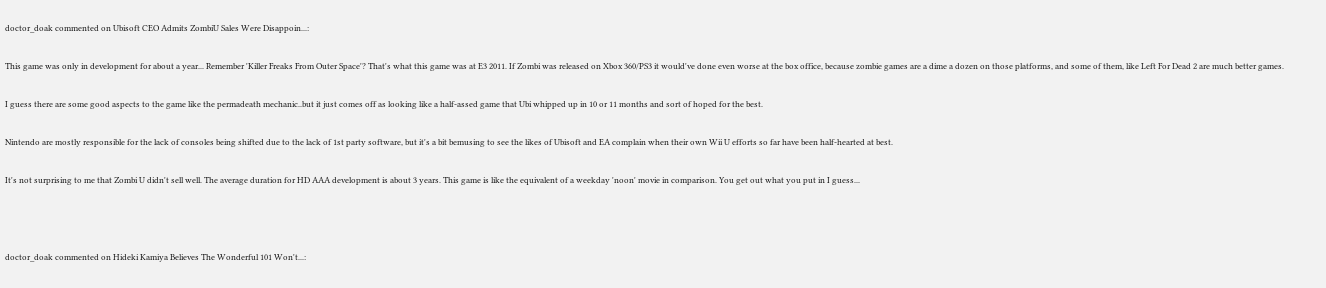doctor_doak commented on Ubisoft CEO Admits ZombiU Sales Were Disappoin...:

This game was only in development for about a year... Remember 'Killer Freaks From Outer Space'? That's what this game was at E3 2011. If Zombi was released on Xbox 360/PS3 it would've done even worse at the box office, because zombie games are a dime a dozen on those platforms, and some of them, like Left For Dead 2 are much better games.

I guess there are some good aspects to the game like the permadeath mechanic..but it just comes off as looking like a half-assed game that Ubi whipped up in 10 or 11 months and sort of hoped for the best.

Nintendo are mostly responsible for the lack of consoles being shifted due to the lack of 1st party software, but it's a bit bemusing to see the likes of Ubisoft and EA complain when their own Wii U efforts so far have been half-hearted at best.

It's not surprising to me that Zombi U didn't sell well. The average duration for HD AAA development is about 3 years. This game is like the equivalent of a weekday 'noon' movie in comparison. You get out what you put in I guess...



doctor_doak commented on Hideki Kamiya Believes The Wonderful 101 Won't...: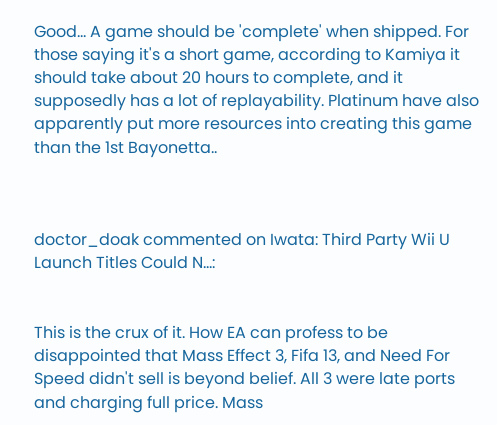Good... A game should be 'complete' when shipped. For those saying it's a short game, according to Kamiya it should take about 20 hours to complete, and it supposedly has a lot of replayability. Platinum have also apparently put more resources into creating this game than the 1st Bayonetta..



doctor_doak commented on Iwata: Third Party Wii U Launch Titles Could N...:


This is the crux of it. How EA can profess to be disappointed that Mass Effect 3, Fifa 13, and Need For Speed didn't sell is beyond belief. All 3 were late ports and charging full price. Mass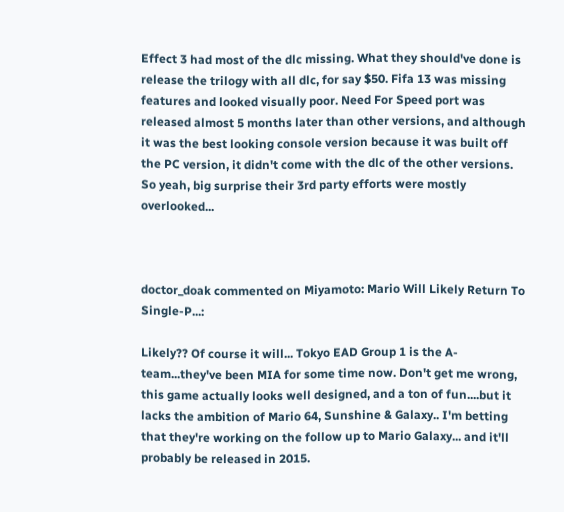Effect 3 had most of the dlc missing. What they should've done is release the trilogy with all dlc, for say $50. Fifa 13 was missing features and looked visually poor. Need For Speed port was released almost 5 months later than other versions, and although it was the best looking console version because it was built off the PC version, it didn't come with the dlc of the other versions. So yeah, big surprise their 3rd party efforts were mostly overlooked...



doctor_doak commented on Miyamoto: Mario Will Likely Return To Single-P...:

Likely?? Of course it will... Tokyo EAD Group 1 is the A-team...they've been MIA for some time now. Don't get me wrong, this game actually looks well designed, and a ton of fun....but it lacks the ambition of Mario 64, Sunshine & Galaxy.. I'm betting that they're working on the follow up to Mario Galaxy... and it'll probably be released in 2015.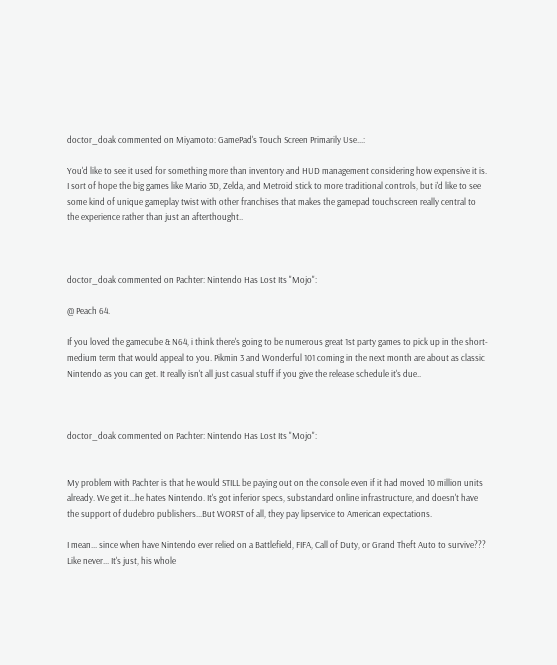doctor_doak commented on Miyamoto: GamePad's Touch Screen Primarily Use...:

You'd like to see it used for something more than inventory and HUD management considering how expensive it is. I sort of hope the big games like Mario 3D, Zelda, and Metroid stick to more traditional controls, but i'd like to see some kind of unique gameplay twist with other franchises that makes the gamepad touchscreen really central to the experience rather than just an afterthought..



doctor_doak commented on Pachter: Nintendo Has Lost Its "Mojo":

@ Peach 64.

If you loved the gamecube & N64, i think there's going to be numerous great 1st party games to pick up in the short-medium term that would appeal to you. Pikmin 3 and Wonderful 101 coming in the next month are about as classic Nintendo as you can get. It really isn't all just casual stuff if you give the release schedule it's due..



doctor_doak commented on Pachter: Nintendo Has Lost Its "Mojo":


My problem with Pachter is that he would STILL be paying out on the console even if it had moved 10 million units already. We get it...he hates Nintendo. It's got inferior specs, substandard online infrastructure, and doesn't have the support of dudebro publishers...But WORST of all, they pay lipservice to American expectations.

I mean... since when have Nintendo ever relied on a Battlefield, FIFA, Call of Duty, or Grand Theft Auto to survive??? Like never... It's just, his whole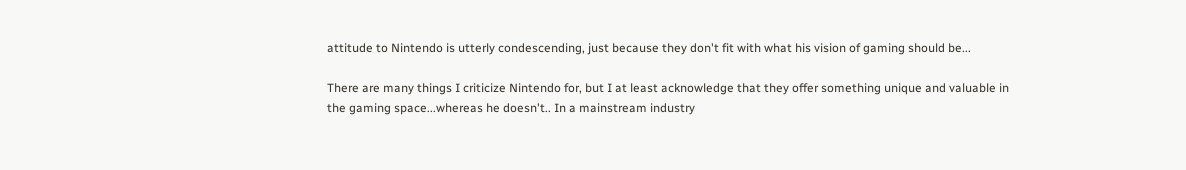attitude to Nintendo is utterly condescending, just because they don't fit with what his vision of gaming should be...

There are many things I criticize Nintendo for, but I at least acknowledge that they offer something unique and valuable in the gaming space...whereas he doesn't.. In a mainstream industry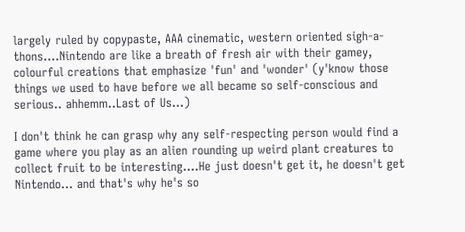largely ruled by copypaste, AAA cinematic, western oriented sigh-a-thons....Nintendo are like a breath of fresh air with their gamey, colourful creations that emphasize 'fun' and 'wonder' (y'know those things we used to have before we all became so self-conscious and serious.. ahhemm..Last of Us...)

I don't think he can grasp why any self-respecting person would find a game where you play as an alien rounding up weird plant creatures to collect fruit to be interesting....He just doesn't get it, he doesn't get Nintendo... and that's why he's so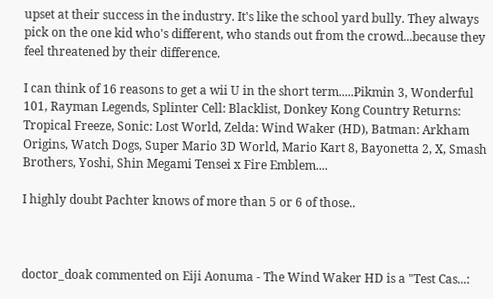upset at their success in the industry. It's like the school yard bully. They always pick on the one kid who's different, who stands out from the crowd...because they feel threatened by their difference.

I can think of 16 reasons to get a wii U in the short term.....Pikmin 3, Wonderful 101, Rayman Legends, Splinter Cell: Blacklist, Donkey Kong Country Returns: Tropical Freeze, Sonic: Lost World, Zelda: Wind Waker (HD), Batman: Arkham Origins, Watch Dogs, Super Mario 3D World, Mario Kart 8, Bayonetta 2, X, Smash Brothers, Yoshi, Shin Megami Tensei x Fire Emblem....

I highly doubt Pachter knows of more than 5 or 6 of those..



doctor_doak commented on Eiji Aonuma - The Wind Waker HD is a "Test Cas...: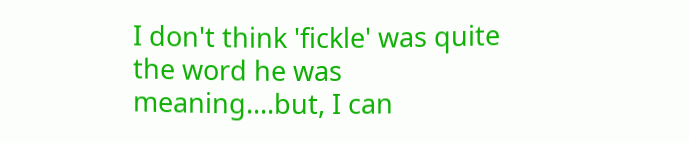I don't think 'fickle' was quite the word he was meaning....but, I can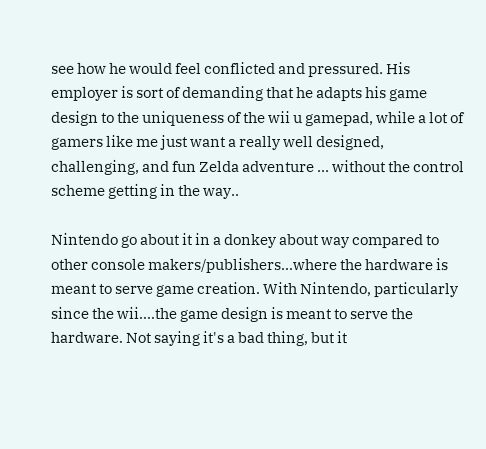see how he would feel conflicted and pressured. His employer is sort of demanding that he adapts his game design to the uniqueness of the wii u gamepad, while a lot of gamers like me just want a really well designed, challenging, and fun Zelda adventure ... without the control scheme getting in the way..

Nintendo go about it in a donkey about way compared to other console makers/publishers...where the hardware is meant to serve game creation. With Nintendo, particularly since the wii....the game design is meant to serve the hardware. Not saying it's a bad thing, but it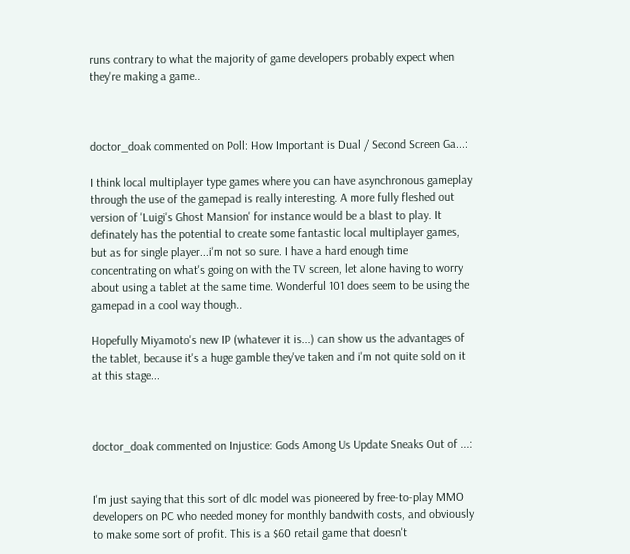runs contrary to what the majority of game developers probably expect when they're making a game..



doctor_doak commented on Poll: How Important is Dual / Second Screen Ga...:

I think local multiplayer type games where you can have asynchronous gameplay through the use of the gamepad is really interesting. A more fully fleshed out version of 'Luigi's Ghost Mansion' for instance would be a blast to play. It definately has the potential to create some fantastic local multiplayer games, but as for single player...i'm not so sure. I have a hard enough time concentrating on what's going on with the TV screen, let alone having to worry about using a tablet at the same time. Wonderful 101 does seem to be using the gamepad in a cool way though..

Hopefully Miyamoto's new IP (whatever it is...) can show us the advantages of the tablet, because it's a huge gamble they've taken and i'm not quite sold on it at this stage...



doctor_doak commented on Injustice: Gods Among Us Update Sneaks Out of ...:


I'm just saying that this sort of dlc model was pioneered by free-to-play MMO developers on PC who needed money for monthly bandwith costs, and obviously to make some sort of profit. This is a $60 retail game that doesn't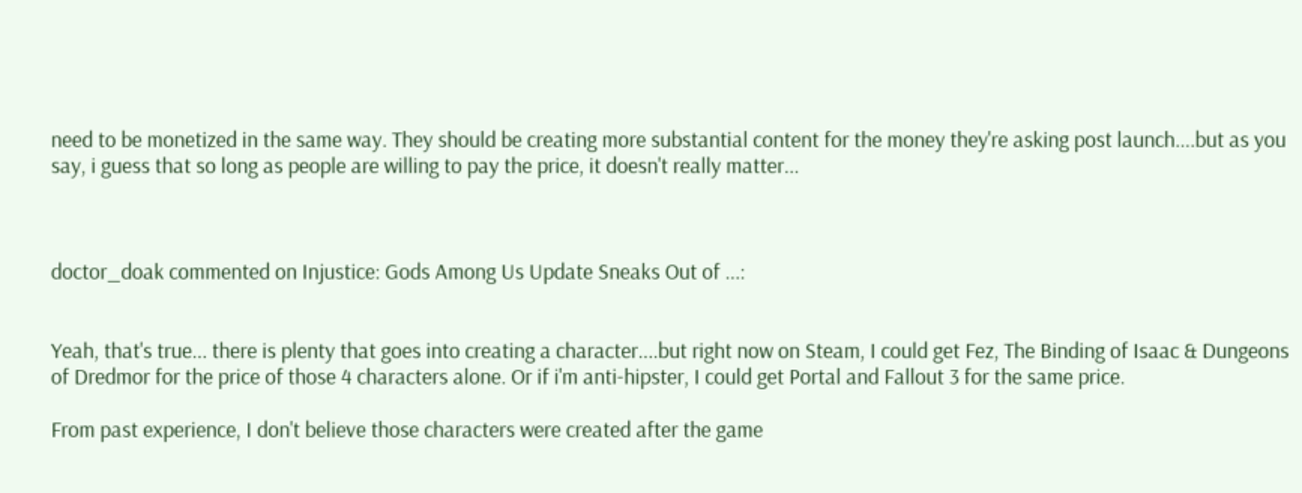need to be monetized in the same way. They should be creating more substantial content for the money they're asking post launch....but as you say, i guess that so long as people are willing to pay the price, it doesn't really matter...



doctor_doak commented on Injustice: Gods Among Us Update Sneaks Out of ...:


Yeah, that's true... there is plenty that goes into creating a character....but right now on Steam, I could get Fez, The Binding of Isaac & Dungeons of Dredmor for the price of those 4 characters alone. Or if i'm anti-hipster, I could get Portal and Fallout 3 for the same price.

From past experience, I don't believe those characters were created after the game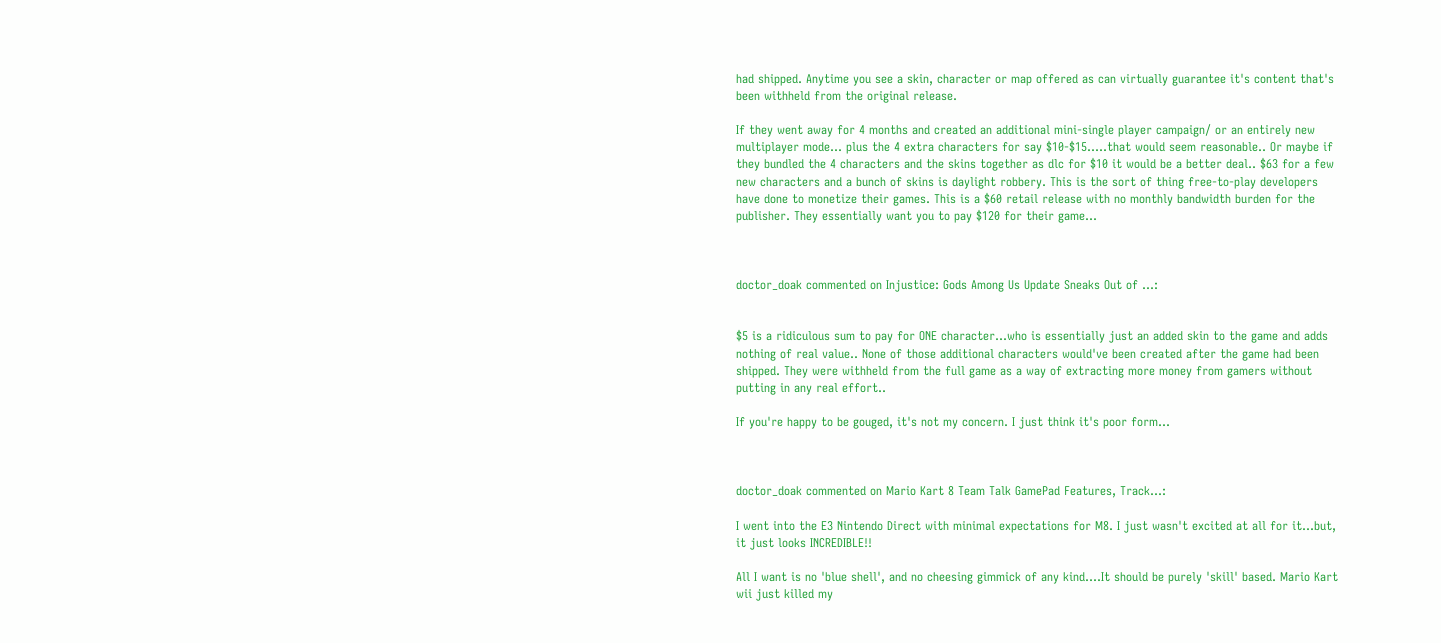had shipped. Anytime you see a skin, character or map offered as can virtually guarantee it's content that's been withheld from the original release.

If they went away for 4 months and created an additional mini-single player campaign/ or an entirely new multiplayer mode... plus the 4 extra characters for say $10-$15.....that would seem reasonable.. Or maybe if they bundled the 4 characters and the skins together as dlc for $10 it would be a better deal.. $63 for a few new characters and a bunch of skins is daylight robbery. This is the sort of thing free-to-play developers have done to monetize their games. This is a $60 retail release with no monthly bandwidth burden for the publisher. They essentially want you to pay $120 for their game...



doctor_doak commented on Injustice: Gods Among Us Update Sneaks Out of ...:


$5 is a ridiculous sum to pay for ONE character...who is essentially just an added skin to the game and adds nothing of real value.. None of those additional characters would've been created after the game had been shipped. They were withheld from the full game as a way of extracting more money from gamers without putting in any real effort..

If you're happy to be gouged, it's not my concern. I just think it's poor form...



doctor_doak commented on Mario Kart 8 Team Talk GamePad Features, Track...:

I went into the E3 Nintendo Direct with minimal expectations for M8. I just wasn't excited at all for it...but, it just looks INCREDIBLE!!

All I want is no 'blue shell', and no cheesing gimmick of any kind....It should be purely 'skill' based. Mario Kart wii just killed my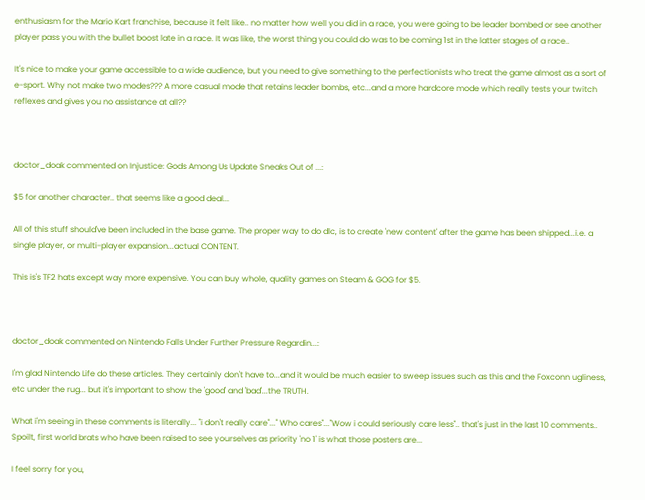enthusiasm for the Mario Kart franchise, because it felt like.. no matter how well you did in a race, you were going to be leader bombed or see another player pass you with the bullet boost late in a race. It was like, the worst thing you could do was to be coming 1st in the latter stages of a race..

It's nice to make your game accessible to a wide audience, but you need to give something to the perfectionists who treat the game almost as a sort of e-sport. Why not make two modes??? A more casual mode that retains leader bombs, etc...and a more hardcore mode which really tests your twitch reflexes and gives you no assistance at all??



doctor_doak commented on Injustice: Gods Among Us Update Sneaks Out of ...:

$5 for another character.. that seems like a good deal...

All of this stuff should've been included in the base game. The proper way to do dlc, is to create 'new content' after the game has been shipped...i.e. a single player, or multi-player expansion...actual CONTENT.

This is's TF2 hats except way more expensive. You can buy whole, quality games on Steam & GOG for $5.



doctor_doak commented on Nintendo Falls Under Further Pressure Regardin...:

I'm glad Nintendo Life do these articles. They certainly don't have to...and it would be much easier to sweep issues such as this and the Foxconn ugliness, etc under the rug... but it's important to show the 'good' and 'bad'...the TRUTH.

What i'm seeing in these comments is literally... "i don't really care"..." Who cares"..."Wow i could seriously care less".. that's just in the last 10 comments..
Spoilt, first world brats who have been raised to see yourselves as priority 'no 1' is what those posters are...

I feel sorry for you,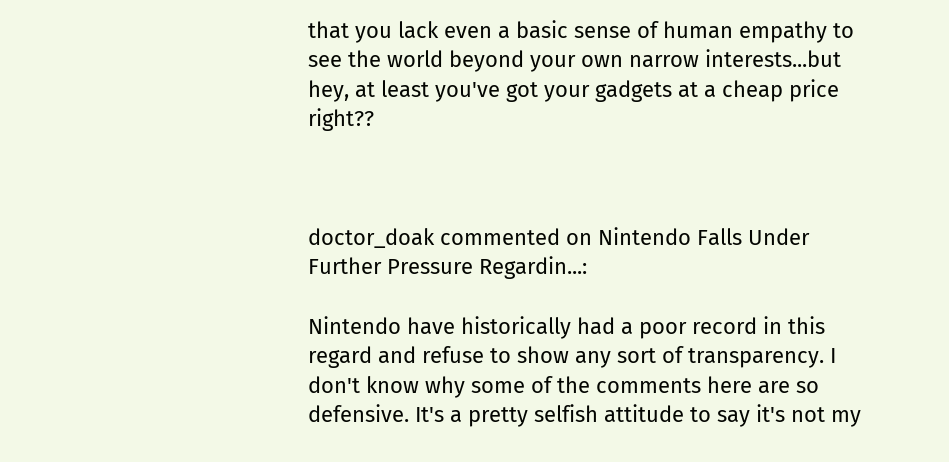that you lack even a basic sense of human empathy to see the world beyond your own narrow interests...but hey, at least you've got your gadgets at a cheap price right??



doctor_doak commented on Nintendo Falls Under Further Pressure Regardin...:

Nintendo have historically had a poor record in this regard and refuse to show any sort of transparency. I don't know why some of the comments here are so defensive. It's a pretty selfish attitude to say it's not my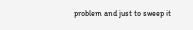problem and just to sweep it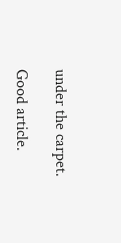under the carpet.

Good article.